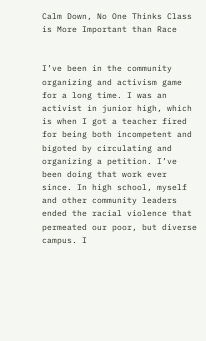Calm Down, No One Thinks Class is More Important than Race


I’ve been in the community organizing and activism game for a long time. I was an activist in junior high, which is when I got a teacher fired for being both incompetent and bigoted by circulating and organizing a petition. I’ve been doing that work ever since. In high school, myself and other community leaders ended the racial violence that permeated our poor, but diverse campus. I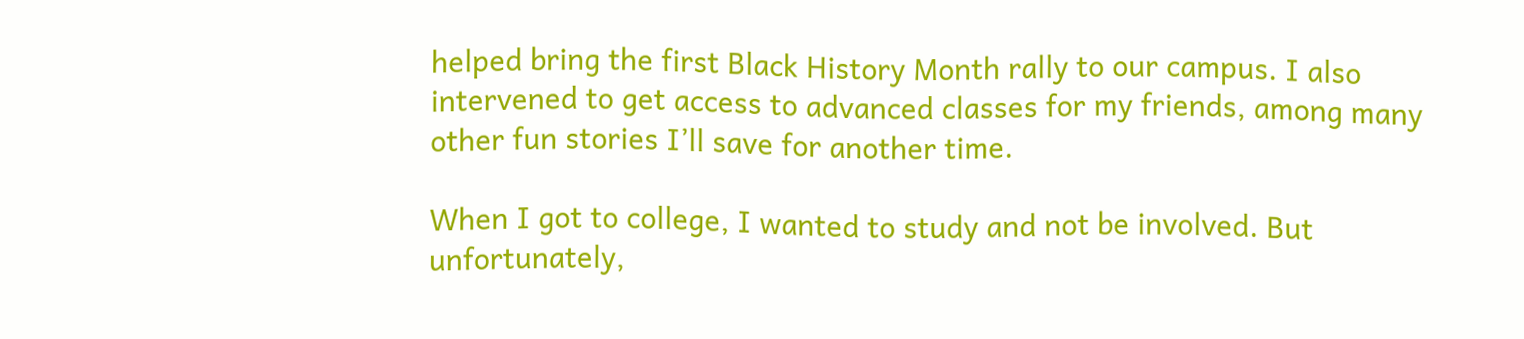helped bring the first Black History Month rally to our campus. I also intervened to get access to advanced classes for my friends, among many other fun stories I’ll save for another time.

When I got to college, I wanted to study and not be involved. But unfortunately,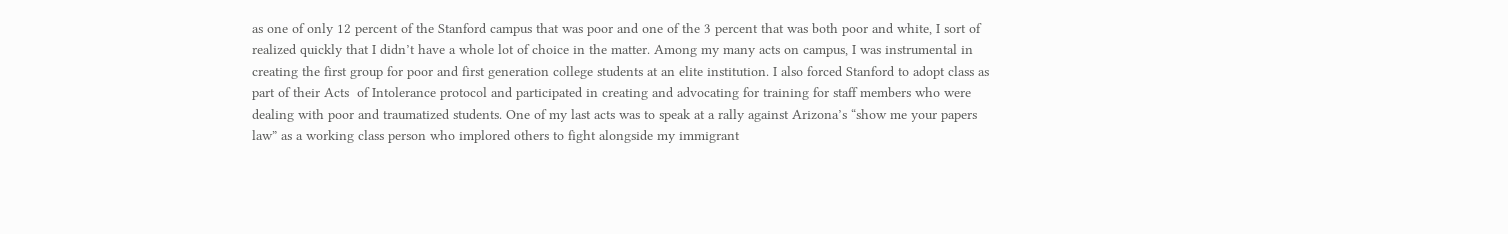as one of only 12 percent of the Stanford campus that was poor and one of the 3 percent that was both poor and white, I sort of realized quickly that I didn’t have a whole lot of choice in the matter. Among my many acts on campus, I was instrumental in creating the first group for poor and first generation college students at an elite institution. I also forced Stanford to adopt class as part of their Acts  of Intolerance protocol and participated in creating and advocating for training for staff members who were dealing with poor and traumatized students. One of my last acts was to speak at a rally against Arizona’s “show me your papers law” as a working class person who implored others to fight alongside my immigrant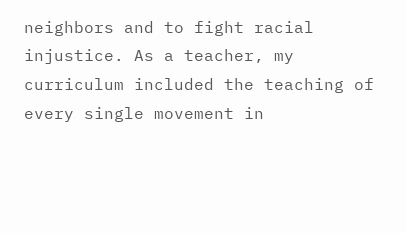neighbors and to fight racial injustice. As a teacher, my curriculum included the teaching of every single movement in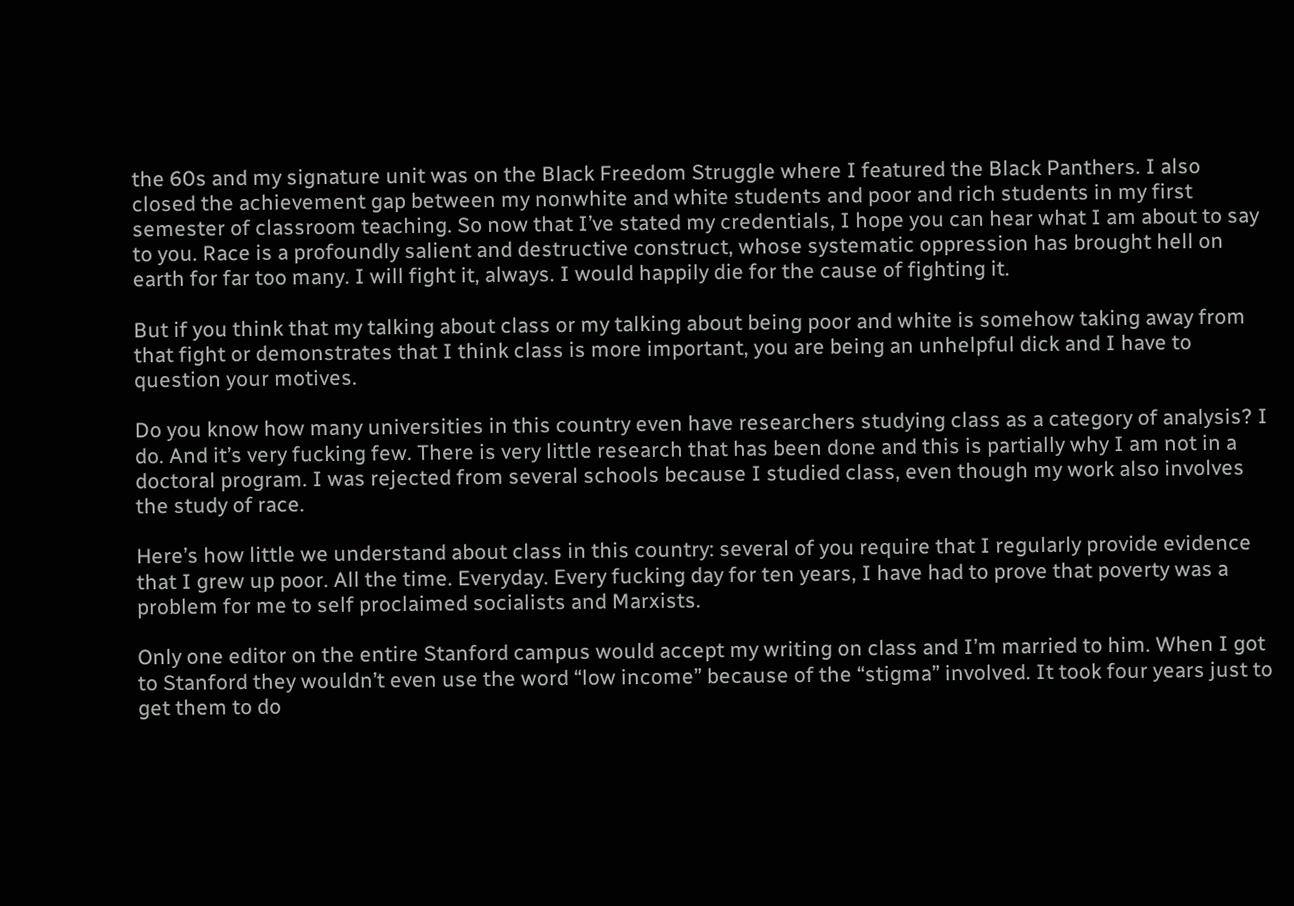the 60s and my signature unit was on the Black Freedom Struggle where I featured the Black Panthers. I also closed the achievement gap between my nonwhite and white students and poor and rich students in my first semester of classroom teaching. So now that I’ve stated my credentials, I hope you can hear what I am about to say to you. Race is a profoundly salient and destructive construct, whose systematic oppression has brought hell on earth for far too many. I will fight it, always. I would happily die for the cause of fighting it.

But if you think that my talking about class or my talking about being poor and white is somehow taking away from that fight or demonstrates that I think class is more important, you are being an unhelpful dick and I have to question your motives.

Do you know how many universities in this country even have researchers studying class as a category of analysis? I do. And it’s very fucking few. There is very little research that has been done and this is partially why I am not in a doctoral program. I was rejected from several schools because I studied class, even though my work also involves the study of race.

Here’s how little we understand about class in this country: several of you require that I regularly provide evidence that I grew up poor. All the time. Everyday. Every fucking day for ten years, I have had to prove that poverty was a problem for me to self proclaimed socialists and Marxists.

Only one editor on the entire Stanford campus would accept my writing on class and I’m married to him. When I got to Stanford they wouldn’t even use the word “low income” because of the “stigma” involved. It took four years just to get them to do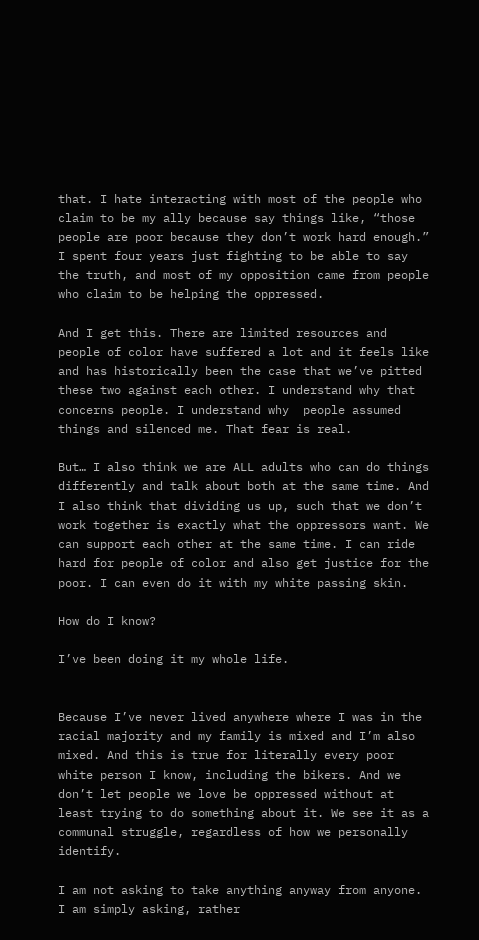that. I hate interacting with most of the people who claim to be my ally because say things like, “those people are poor because they don’t work hard enough.” I spent four years just fighting to be able to say the truth, and most of my opposition came from people who claim to be helping the oppressed.

And I get this. There are limited resources and people of color have suffered a lot and it feels like and has historically been the case that we’ve pitted these two against each other. I understand why that concerns people. I understand why  people assumed things and silenced me. That fear is real.

But… I also think we are ALL adults who can do things differently and talk about both at the same time. And I also think that dividing us up, such that we don’t work together is exactly what the oppressors want. We can support each other at the same time. I can ride hard for people of color and also get justice for the poor. I can even do it with my white passing skin.

How do I know?

I’ve been doing it my whole life.


Because I’ve never lived anywhere where I was in the racial majority and my family is mixed and I’m also mixed. And this is true for literally every poor white person I know, including the bikers. And we don’t let people we love be oppressed without at least trying to do something about it. We see it as a communal struggle, regardless of how we personally identify.

I am not asking to take anything anyway from anyone. I am simply asking, rather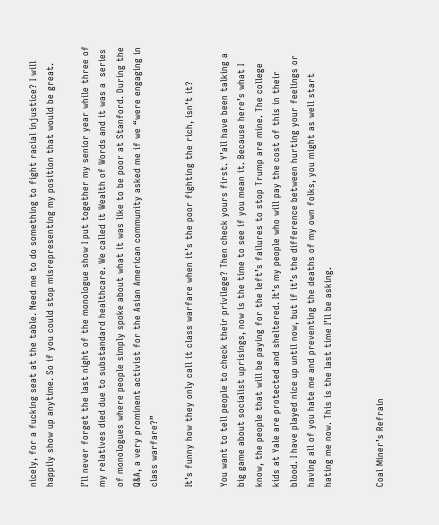nicely, for a fucking seat at the table. Need me to do something to fight racial injustice? I will happily show up anytime. So if you could stop misrepresenting my position that would be great.

I’ll never forget the last night of the monologue show I put together my senior year while three of my relatives died due to substandard healthcare. We called it Wealth of Words and it was a  series of monologues where people simply spoke about what it was like to be poor at Stanford. During the Q&A, a very prominent activist for the Asian American community asked me if we “were engaging in class warfare?”

It’s funny how they only call it class warfare when it’s the poor fighting the rich, isn’t it?

You want to tell people to check their privilege? Then check yours first. Y’all have been talking a big game about socialist uprisings, now is the time to see if you mean it. Because here’s what I know, the people that will be paying for the left’s failures to stop Trump are mine. The college kids at Yale are protected and sheltered. It’s my people who will pay the cost of this in their blood. I have played nice up until now, but if it’s the difference between hurting your feelings or having all of you hate me and preventing the deaths of my own folks, you might as well start hating me now. This is the last time I’ll be asking.


Coal Miner’s Refrain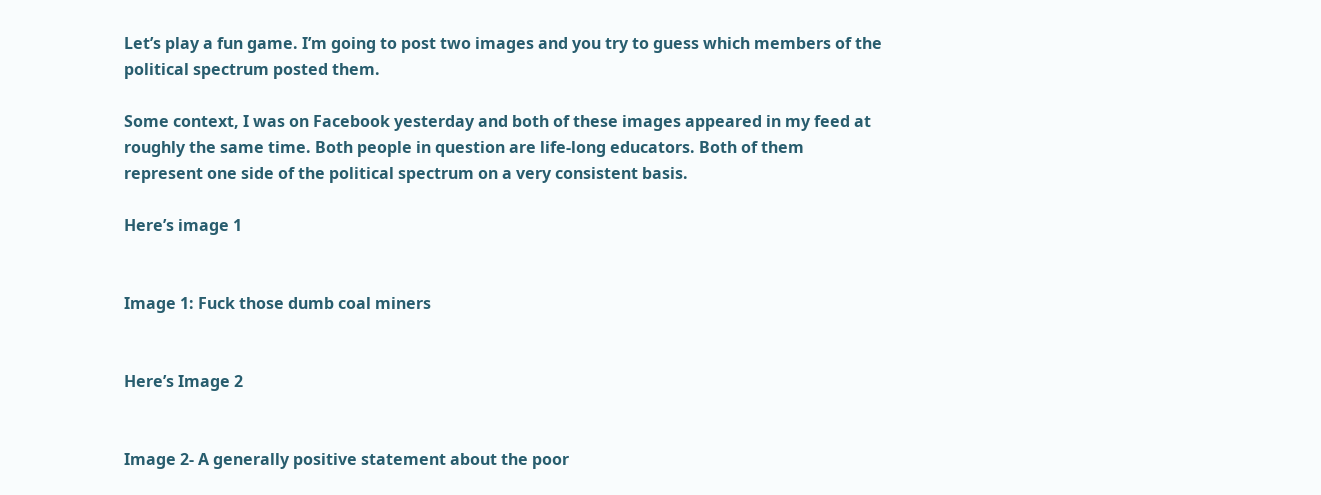Let’s play a fun game. I’m going to post two images and you try to guess which members of the political spectrum posted them.

Some context, I was on Facebook yesterday and both of these images appeared in my feed at roughly the same time. Both people in question are life-long educators. Both of them represent one side of the political spectrum on a very consistent basis.

Here’s image 1


Image 1: Fuck those dumb coal miners


Here’s Image 2


Image 2- A generally positive statement about the poor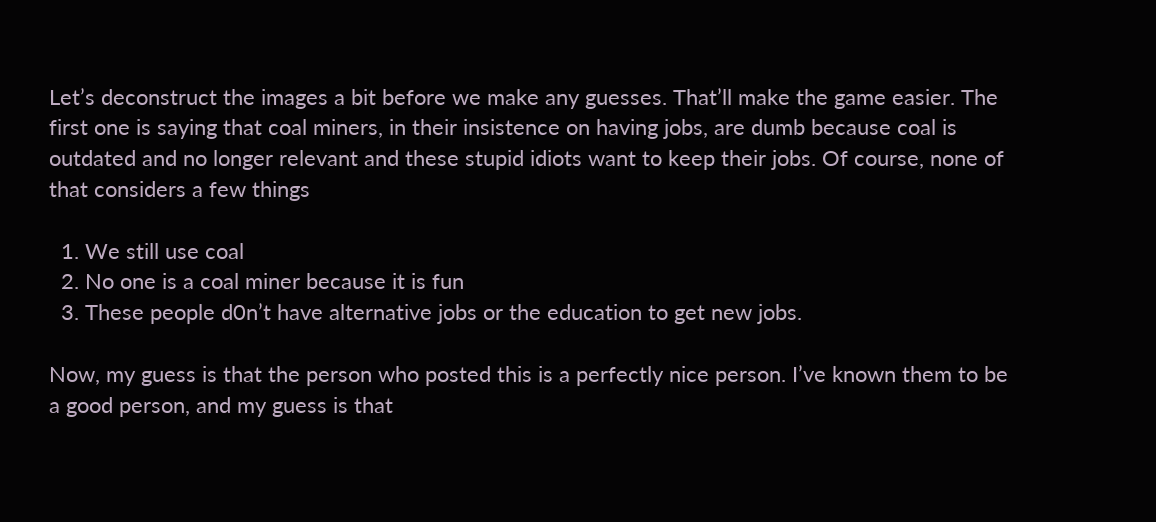Let’s deconstruct the images a bit before we make any guesses. That’ll make the game easier. The first one is saying that coal miners, in their insistence on having jobs, are dumb because coal is outdated and no longer relevant and these stupid idiots want to keep their jobs. Of course, none of that considers a few things

  1. We still use coal
  2. No one is a coal miner because it is fun
  3. These people d0n’t have alternative jobs or the education to get new jobs.

Now, my guess is that the person who posted this is a perfectly nice person. I’ve known them to be a good person, and my guess is that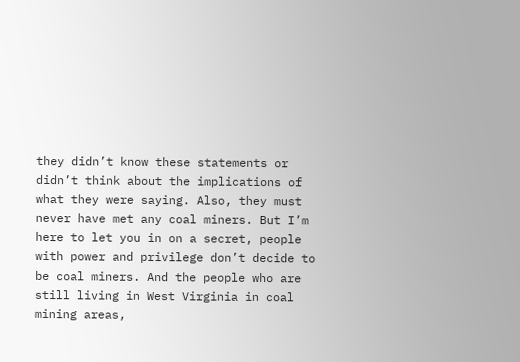they didn’t know these statements or didn’t think about the implications of what they were saying. Also, they must never have met any coal miners. But I’m here to let you in on a secret, people with power and privilege don’t decide to be coal miners. And the people who are still living in West Virginia in coal mining areas,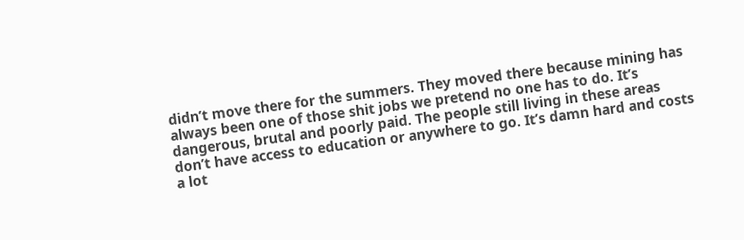didn’t move there for the summers. They moved there because mining has always been one of those shit jobs we pretend no one has to do. It’s dangerous, brutal and poorly paid. The people still living in these areas don’t have access to education or anywhere to go. It’s damn hard and costs a lot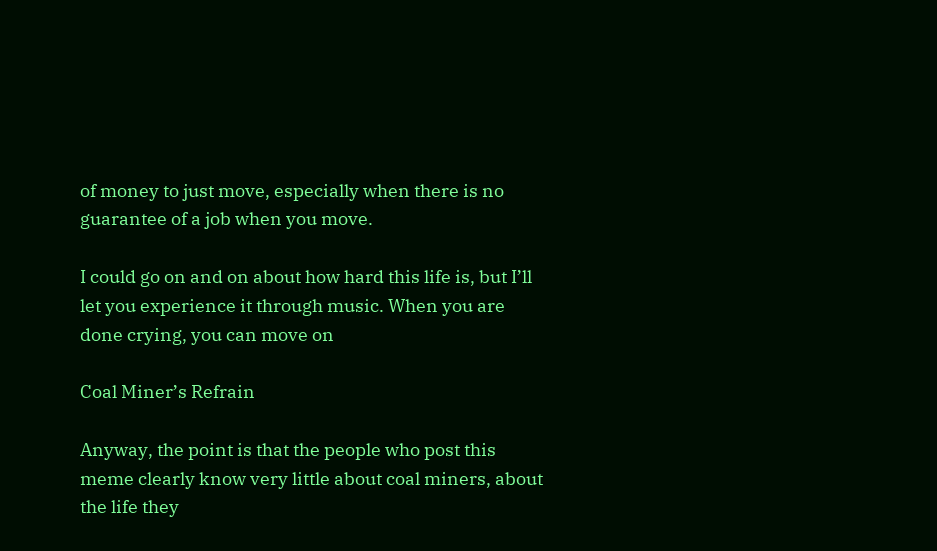of money to just move, especially when there is no guarantee of a job when you move.

I could go on and on about how hard this life is, but I’ll let you experience it through music. When you are done crying, you can move on

Coal Miner’s Refrain

Anyway, the point is that the people who post this meme clearly know very little about coal miners, about the life they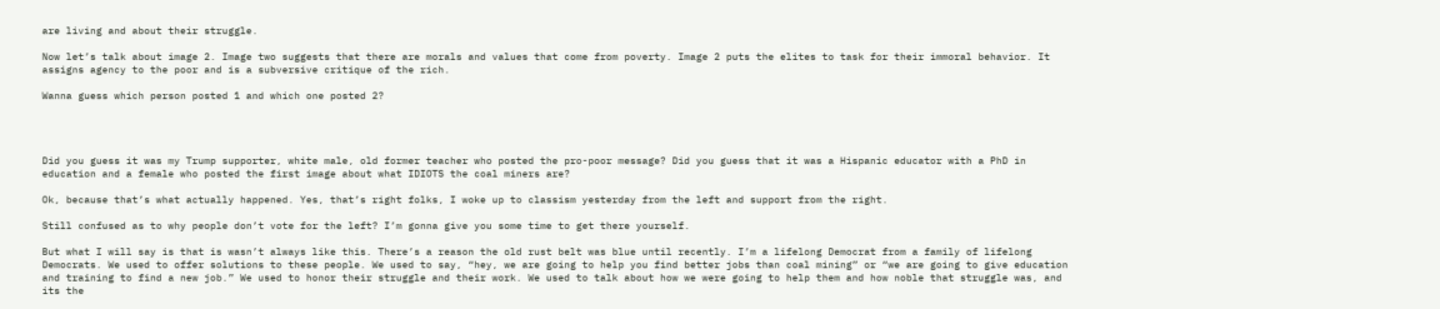are living and about their struggle.

Now let’s talk about image 2. Image two suggests that there are morals and values that come from poverty. Image 2 puts the elites to task for their immoral behavior. It assigns agency to the poor and is a subversive critique of the rich.

Wanna guess which person posted 1 and which one posted 2?




Did you guess it was my Trump supporter, white male, old former teacher who posted the pro-poor message? Did you guess that it was a Hispanic educator with a PhD in education and a female who posted the first image about what IDIOTS the coal miners are?

Ok, because that’s what actually happened. Yes, that’s right folks, I woke up to classism yesterday from the left and support from the right.

Still confused as to why people don’t vote for the left? I’m gonna give you some time to get there yourself.

But what I will say is that is wasn’t always like this. There’s a reason the old rust belt was blue until recently. I’m a lifelong Democrat from a family of lifelong Democrats. We used to offer solutions to these people. We used to say, “hey, we are going to help you find better jobs than coal mining” or “we are going to give education and training to find a new job.” We used to honor their struggle and their work. We used to talk about how we were going to help them and how noble that struggle was, and its the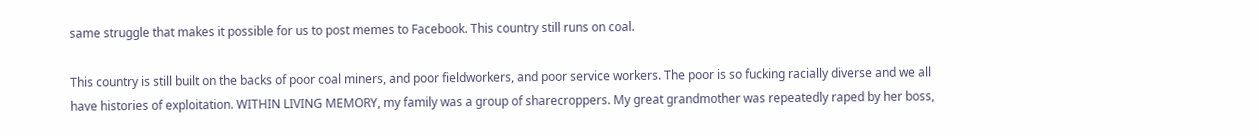same struggle that makes it possible for us to post memes to Facebook. This country still runs on coal.

This country is still built on the backs of poor coal miners, and poor fieldworkers, and poor service workers. The poor is so fucking racially diverse and we all have histories of exploitation. WITHIN LIVING MEMORY, my family was a group of sharecroppers. My great grandmother was repeatedly raped by her boss,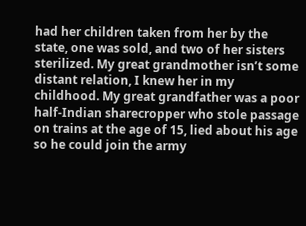had her children taken from her by the state, one was sold, and two of her sisters sterilized. My great grandmother isn’t some distant relation, I knew her in my childhood. My great grandfather was a poor half-Indian sharecropper who stole passage on trains at the age of 15, lied about his age so he could join the army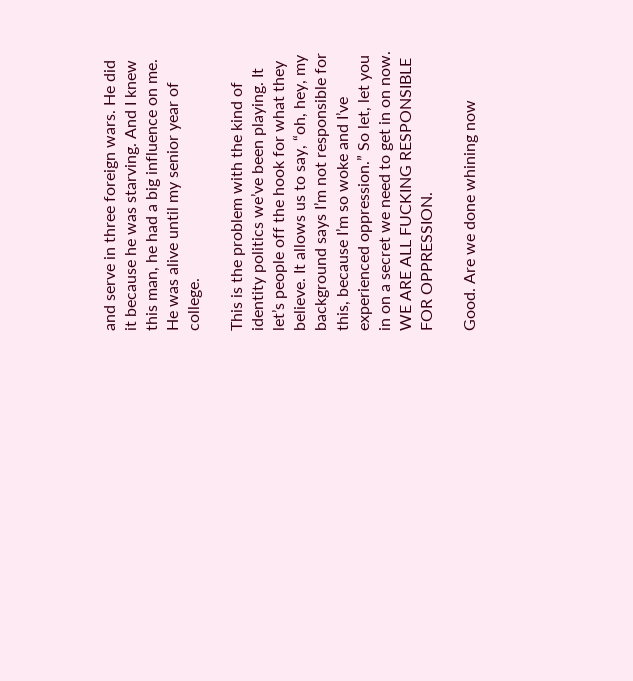and serve in three foreign wars. He did it because he was starving. And I knew this man, he had a big influence on me. He was alive until my senior year of college.

This is the problem with the kind of identity politics we’ve been playing. It let’s people off the hook for what they believe. It allows us to say, “oh, hey, my background says I’m not responsible for this, because I’m so woke and I’ve experienced oppression.” So let, let you in on a secret we need to get in on now. WE ARE ALL FUCKING RESPONSIBLE FOR OPPRESSION.

Good. Are we done whining now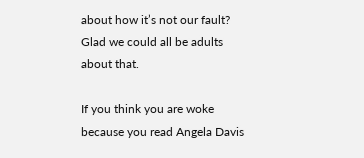about how it’s not our fault? Glad we could all be adults about that.

If you think you are woke because you read Angela Davis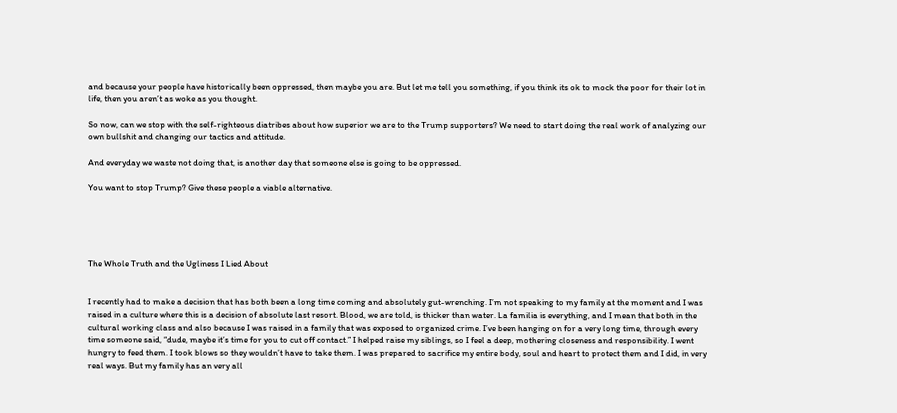and because your people have historically been oppressed, then maybe you are. But let me tell you something, if you think its ok to mock the poor for their lot in life, then you aren’t as woke as you thought.

So now, can we stop with the self-righteous diatribes about how superior we are to the Trump supporters? We need to start doing the real work of analyzing our own bullshit and changing our tactics and attitude.

And everyday we waste not doing that, is another day that someone else is going to be oppressed.

You want to stop Trump? Give these people a viable alternative.





The Whole Truth and the Ugliness I Lied About


I recently had to make a decision that has both been a long time coming and absolutely gut-wrenching. I’m not speaking to my family at the moment and I was raised in a culture where this is a decision of absolute last resort. Blood, we are told, is thicker than water. La familia is everything, and I mean that both in the cultural working class and also because I was raised in a family that was exposed to organized crime. I’ve been hanging on for a very long time, through every time someone said, “dude, maybe it’s time for you to cut off contact.” I helped raise my siblings, so I feel a deep, mothering closeness and responsibility. I went hungry to feed them. I took blows so they wouldn’t have to take them. I was prepared to sacrifice my entire body, soul and heart to protect them and I did, in very real ways. But my family has an very all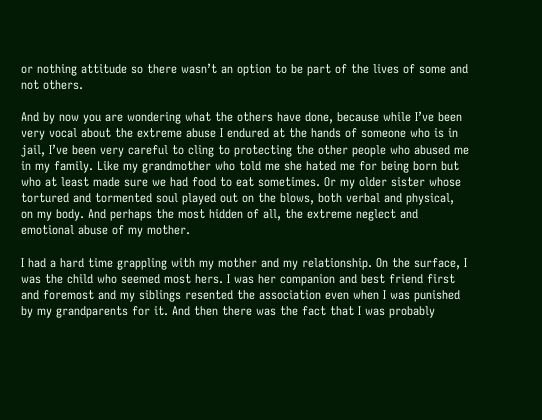or nothing attitude so there wasn’t an option to be part of the lives of some and not others.

And by now you are wondering what the others have done, because while I’ve been very vocal about the extreme abuse I endured at the hands of someone who is in jail, I’ve been very careful to cling to protecting the other people who abused me in my family. Like my grandmother who told me she hated me for being born but who at least made sure we had food to eat sometimes. Or my older sister whose tortured and tormented soul played out on the blows, both verbal and physical, on my body. And perhaps the most hidden of all, the extreme neglect and emotional abuse of my mother.

I had a hard time grappling with my mother and my relationship. On the surface, I was the child who seemed most hers. I was her companion and best friend first and foremost and my siblings resented the association even when I was punished by my grandparents for it. And then there was the fact that I was probably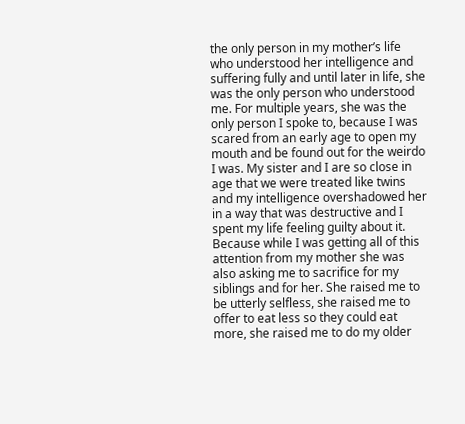the only person in my mother’s life who understood her intelligence and suffering fully and until later in life, she was the only person who understood me. For multiple years, she was the only person I spoke to, because I was scared from an early age to open my mouth and be found out for the weirdo I was. My sister and I are so close in age that we were treated like twins and my intelligence overshadowed her in a way that was destructive and I spent my life feeling guilty about it. Because while I was getting all of this attention from my mother she was also asking me to sacrifice for my siblings and for her. She raised me to be utterly selfless, she raised me to offer to eat less so they could eat more, she raised me to do my older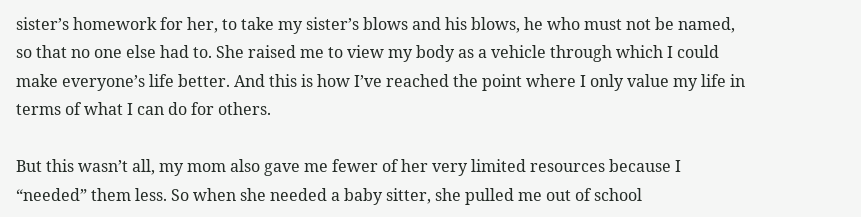sister’s homework for her, to take my sister’s blows and his blows, he who must not be named, so that no one else had to. She raised me to view my body as a vehicle through which I could make everyone’s life better. And this is how I’ve reached the point where I only value my life in terms of what I can do for others.

But this wasn’t all, my mom also gave me fewer of her very limited resources because I “needed” them less. So when she needed a baby sitter, she pulled me out of school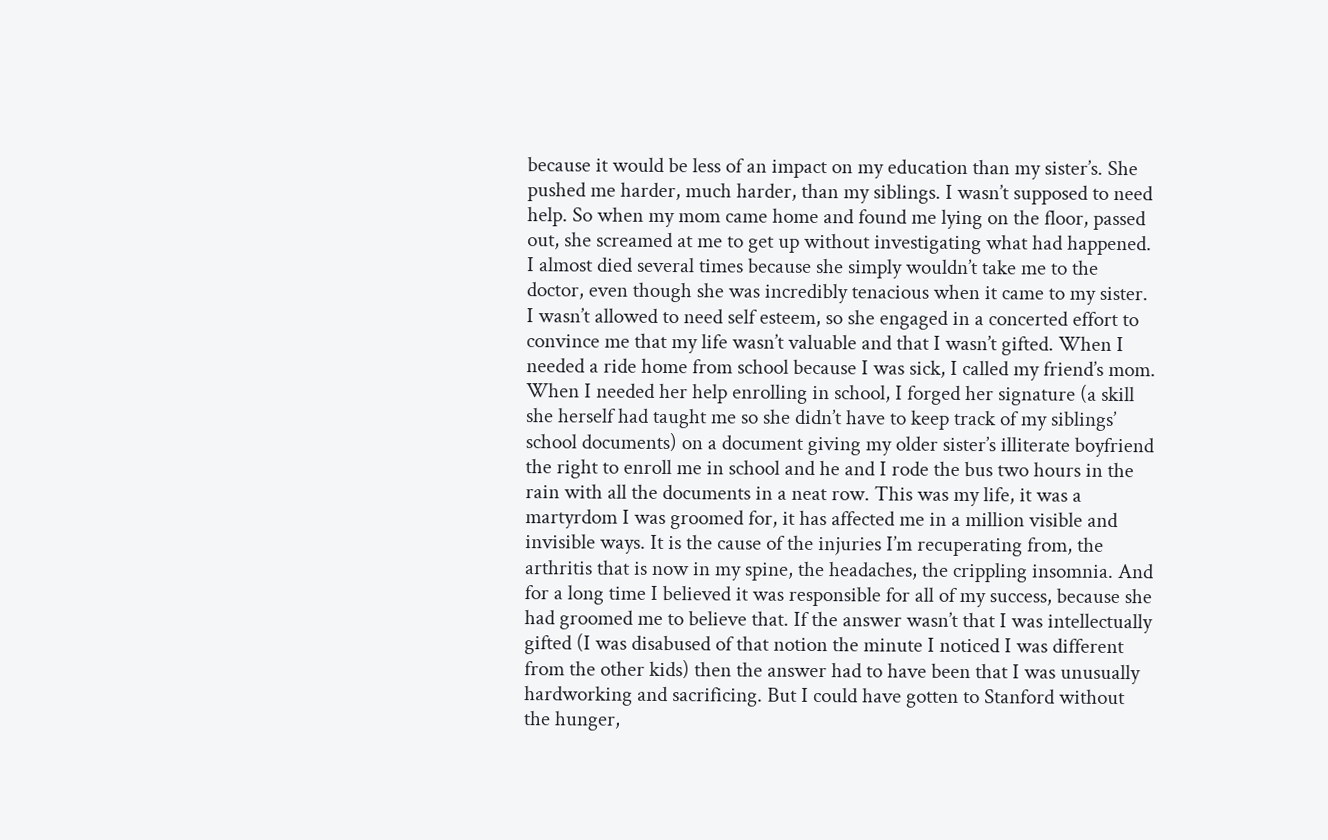because it would be less of an impact on my education than my sister’s. She pushed me harder, much harder, than my siblings. I wasn’t supposed to need help. So when my mom came home and found me lying on the floor, passed out, she screamed at me to get up without investigating what had happened. I almost died several times because she simply wouldn’t take me to the doctor, even though she was incredibly tenacious when it came to my sister. I wasn’t allowed to need self esteem, so she engaged in a concerted effort to convince me that my life wasn’t valuable and that I wasn’t gifted. When I needed a ride home from school because I was sick, I called my friend’s mom. When I needed her help enrolling in school, I forged her signature (a skill she herself had taught me so she didn’t have to keep track of my siblings’ school documents) on a document giving my older sister’s illiterate boyfriend the right to enroll me in school and he and I rode the bus two hours in the rain with all the documents in a neat row. This was my life, it was a martyrdom I was groomed for, it has affected me in a million visible and invisible ways. It is the cause of the injuries I’m recuperating from, the arthritis that is now in my spine, the headaches, the crippling insomnia. And for a long time I believed it was responsible for all of my success, because she had groomed me to believe that. If the answer wasn’t that I was intellectually gifted (I was disabused of that notion the minute I noticed I was different from the other kids) then the answer had to have been that I was unusually hardworking and sacrificing. But I could have gotten to Stanford without the hunger,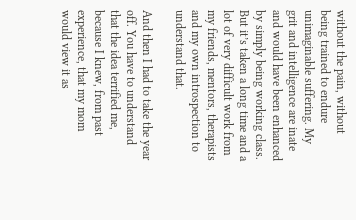without the pain, without being trained to endure unimaginable suffering. My grit and intelligence are inate and would have been enhanced by simply being working class. But it’s taken a long time and a lot of very difficult work from my friends, mentors, therapists and my own introspection to understand that.

And then I had to take the year off. You have to understand that the idea terrified me, because I knew, from past experience, that my mom would view it as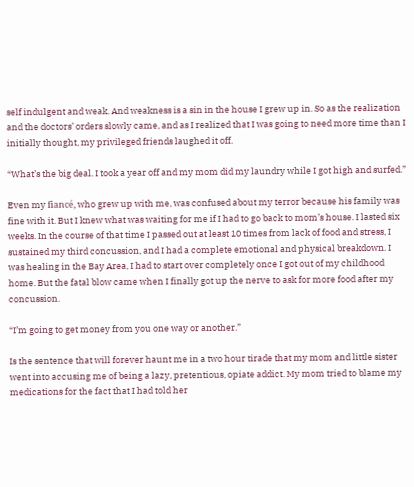self indulgent and weak. And weakness is a sin in the house I grew up in. So as the realization and the doctors’ orders slowly came, and as I realized that I was going to need more time than I initially thought, my privileged friends laughed it off.

“What’s the big deal. I took a year off and my mom did my laundry while I got high and surfed.”

Even my fiancé, who grew up with me, was confused about my terror because his family was fine with it. But I knew what was waiting for me if I had to go back to mom’s house. I lasted six weeks. In the course of that time I passed out at least 10 times from lack of food and stress, I sustained my third concussion, and I had a complete emotional and physical breakdown. I was healing in the Bay Area, I had to start over completely once I got out of my childhood home. But the fatal blow came when I finally got up the nerve to ask for more food after my concussion.

“I’m going to get money from you one way or another.”

Is the sentence that will forever haunt me in a two hour tirade that my mom and little sister went into accusing me of being a lazy, pretentious, opiate addict. My mom tried to blame my medications for the fact that I had told her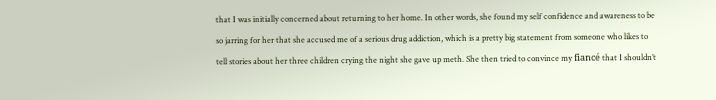that I was initially concerned about returning to her home. In other words, she found my self confidence and awareness to be so jarring for her that she accused me of a serious drug addiction, which is a pretty big statement from someone who likes to tell stories about her three children crying the night she gave up meth. She then tried to convince my fiancé that I shouldn’t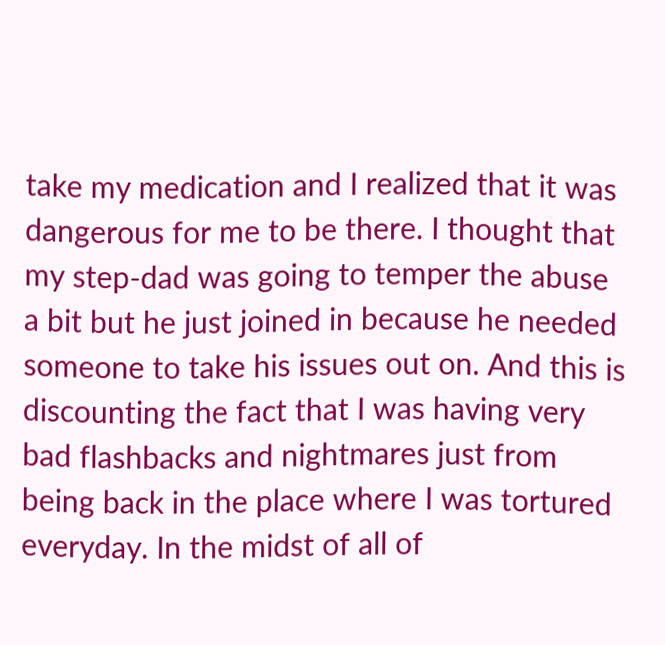take my medication and I realized that it was dangerous for me to be there. I thought that my step-dad was going to temper the abuse a bit but he just joined in because he needed someone to take his issues out on. And this is discounting the fact that I was having very bad flashbacks and nightmares just from being back in the place where I was tortured everyday. In the midst of all of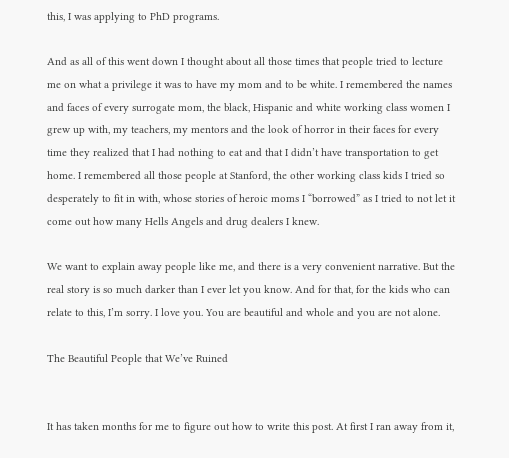this, I was applying to PhD programs.

And as all of this went down I thought about all those times that people tried to lecture me on what a privilege it was to have my mom and to be white. I remembered the names and faces of every surrogate mom, the black, Hispanic and white working class women I grew up with, my teachers, my mentors and the look of horror in their faces for every time they realized that I had nothing to eat and that I didn’t have transportation to get home. I remembered all those people at Stanford, the other working class kids I tried so desperately to fit in with, whose stories of heroic moms I “borrowed” as I tried to not let it come out how many Hells Angels and drug dealers I knew.

We want to explain away people like me, and there is a very convenient narrative. But the real story is so much darker than I ever let you know. And for that, for the kids who can relate to this, I’m sorry. I love you. You are beautiful and whole and you are not alone.

The Beautiful People that We’ve Ruined


It has taken months for me to figure out how to write this post. At first I ran away from it,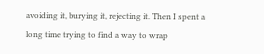avoiding it, burying it, rejecting it. Then I spent a long time trying to find a way to wrap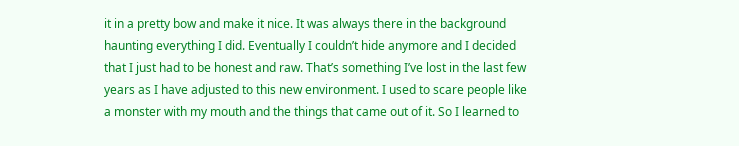it in a pretty bow and make it nice. It was always there in the background haunting everything I did. Eventually I couldn’t hide anymore and I decided that I just had to be honest and raw. That’s something I’ve lost in the last few years as I have adjusted to this new environment. I used to scare people like a monster with my mouth and the things that came out of it. So I learned to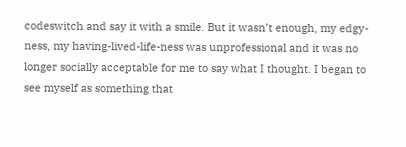codeswitch and say it with a smile. But it wasn’t enough, my edgy-ness, my having-lived-life-ness was unprofessional and it was no longer socially acceptable for me to say what I thought. I began to see myself as something that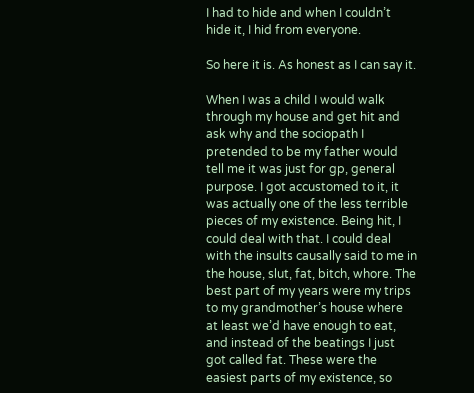I had to hide and when I couldn’t hide it, I hid from everyone.

So here it is. As honest as I can say it.

When I was a child I would walk through my house and get hit and ask why and the sociopath I pretended to be my father would tell me it was just for gp, general purpose. I got accustomed to it, it was actually one of the less terrible pieces of my existence. Being hit, I could deal with that. I could deal with the insults causally said to me in the house, slut, fat, bitch, whore. The best part of my years were my trips to my grandmother’s house where at least we’d have enough to eat, and instead of the beatings I just got called fat. These were the easiest parts of my existence, so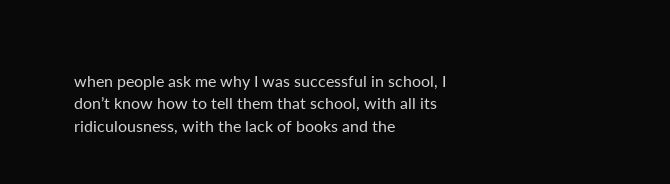when people ask me why I was successful in school, I don’t know how to tell them that school, with all its ridiculousness, with the lack of books and the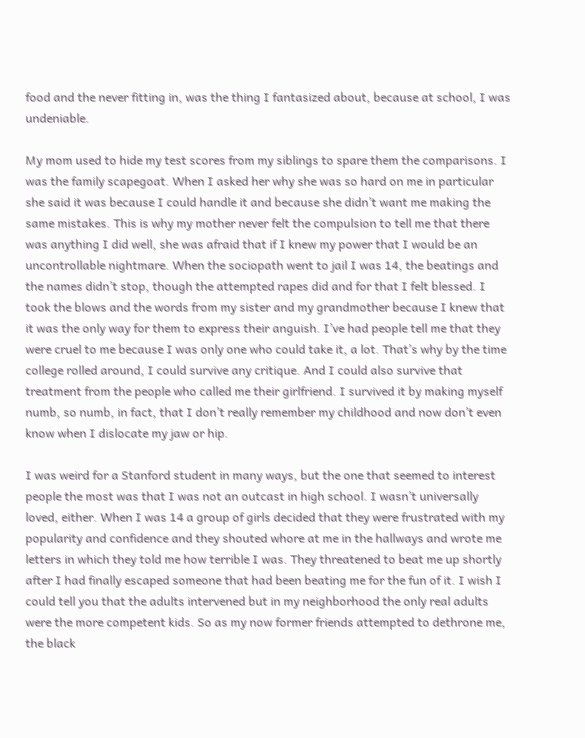food and the never fitting in, was the thing I fantasized about, because at school, I was undeniable.

My mom used to hide my test scores from my siblings to spare them the comparisons. I was the family scapegoat. When I asked her why she was so hard on me in particular she said it was because I could handle it and because she didn’t want me making the same mistakes. This is why my mother never felt the compulsion to tell me that there was anything I did well, she was afraid that if I knew my power that I would be an uncontrollable nightmare. When the sociopath went to jail I was 14, the beatings and the names didn’t stop, though the attempted rapes did and for that I felt blessed. I took the blows and the words from my sister and my grandmother because I knew that it was the only way for them to express their anguish. I’ve had people tell me that they were cruel to me because I was only one who could take it, a lot. That’s why by the time college rolled around, I could survive any critique. And I could also survive that treatment from the people who called me their girlfriend. I survived it by making myself numb, so numb, in fact, that I don’t really remember my childhood and now don’t even know when I dislocate my jaw or hip.

I was weird for a Stanford student in many ways, but the one that seemed to interest people the most was that I was not an outcast in high school. I wasn’t universally loved, either. When I was 14 a group of girls decided that they were frustrated with my popularity and confidence and they shouted whore at me in the hallways and wrote me letters in which they told me how terrible I was. They threatened to beat me up shortly after I had finally escaped someone that had been beating me for the fun of it. I wish I could tell you that the adults intervened but in my neighborhood the only real adults were the more competent kids. So as my now former friends attempted to dethrone me, the black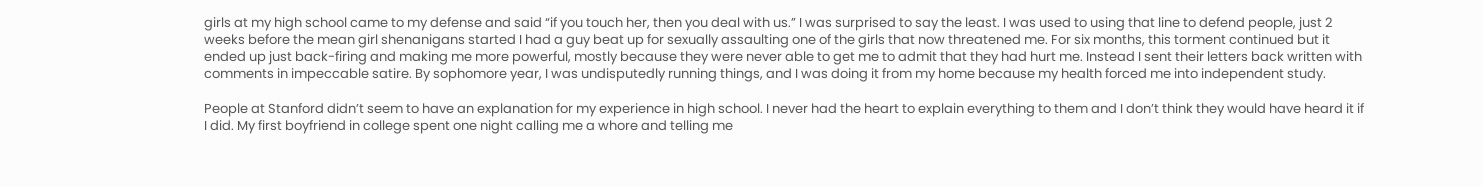girls at my high school came to my defense and said “if you touch her, then you deal with us.” I was surprised to say the least. I was used to using that line to defend people, just 2 weeks before the mean girl shenanigans started I had a guy beat up for sexually assaulting one of the girls that now threatened me. For six months, this torment continued but it ended up just back-firing and making me more powerful, mostly because they were never able to get me to admit that they had hurt me. Instead I sent their letters back written with comments in impeccable satire. By sophomore year, I was undisputedly running things, and I was doing it from my home because my health forced me into independent study.

People at Stanford didn’t seem to have an explanation for my experience in high school. I never had the heart to explain everything to them and I don’t think they would have heard it if I did. My first boyfriend in college spent one night calling me a whore and telling me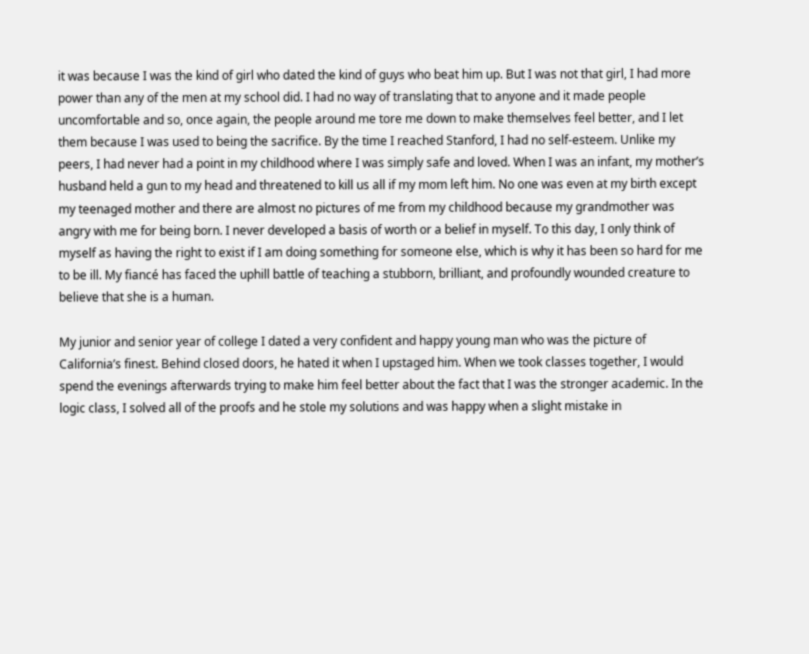it was because I was the kind of girl who dated the kind of guys who beat him up. But I was not that girl, I had more power than any of the men at my school did. I had no way of translating that to anyone and it made people uncomfortable and so, once again, the people around me tore me down to make themselves feel better, and I let them because I was used to being the sacrifice. By the time I reached Stanford, I had no self-esteem. Unlike my peers, I had never had a point in my childhood where I was simply safe and loved. When I was an infant, my mother’s husband held a gun to my head and threatened to kill us all if my mom left him. No one was even at my birth except my teenaged mother and there are almost no pictures of me from my childhood because my grandmother was angry with me for being born. I never developed a basis of worth or a belief in myself. To this day, I only think of myself as having the right to exist if I am doing something for someone else, which is why it has been so hard for me to be ill. My fiancé has faced the uphill battle of teaching a stubborn, brilliant, and profoundly wounded creature to believe that she is a human.

My junior and senior year of college I dated a very confident and happy young man who was the picture of California’s finest. Behind closed doors, he hated it when I upstaged him. When we took classes together, I would spend the evenings afterwards trying to make him feel better about the fact that I was the stronger academic. In the logic class, I solved all of the proofs and he stole my solutions and was happy when a slight mistake in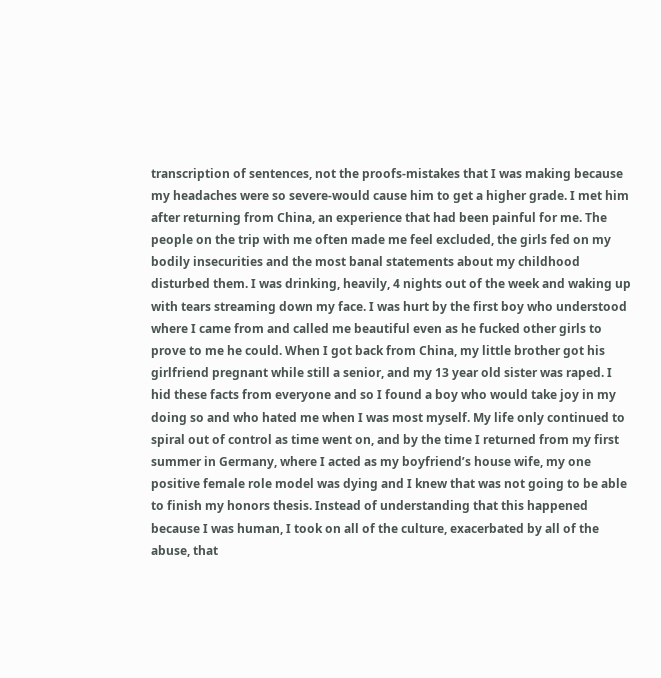transcription of sentences, not the proofs-mistakes that I was making because my headaches were so severe-would cause him to get a higher grade. I met him after returning from China, an experience that had been painful for me. The people on the trip with me often made me feel excluded, the girls fed on my bodily insecurities and the most banal statements about my childhood disturbed them. I was drinking, heavily, 4 nights out of the week and waking up with tears streaming down my face. I was hurt by the first boy who understood where I came from and called me beautiful even as he fucked other girls to prove to me he could. When I got back from China, my little brother got his girlfriend pregnant while still a senior, and my 13 year old sister was raped. I hid these facts from everyone and so I found a boy who would take joy in my doing so and who hated me when I was most myself. My life only continued to spiral out of control as time went on, and by the time I returned from my first summer in Germany, where I acted as my boyfriend’s house wife, my one positive female role model was dying and I knew that was not going to be able to finish my honors thesis. Instead of understanding that this happened because I was human, I took on all of the culture, exacerbated by all of the abuse, that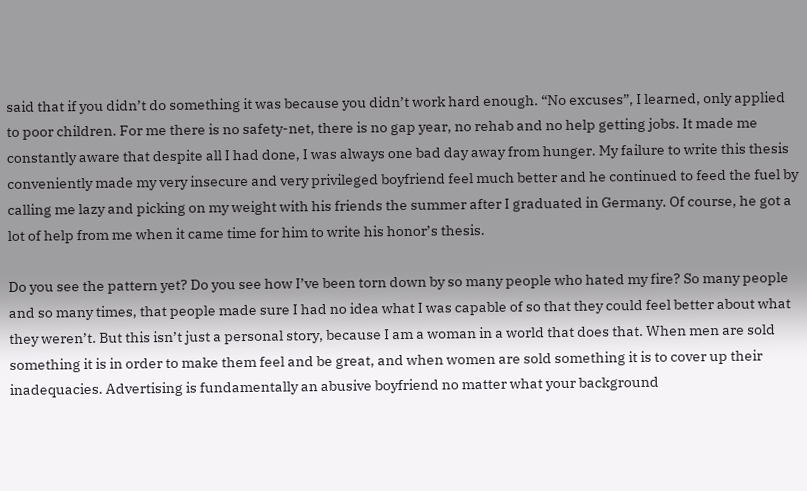said that if you didn’t do something it was because you didn’t work hard enough. “No excuses”, I learned, only applied to poor children. For me there is no safety-net, there is no gap year, no rehab and no help getting jobs. It made me constantly aware that despite all I had done, I was always one bad day away from hunger. My failure to write this thesis conveniently made my very insecure and very privileged boyfriend feel much better and he continued to feed the fuel by calling me lazy and picking on my weight with his friends the summer after I graduated in Germany. Of course, he got a lot of help from me when it came time for him to write his honor’s thesis.

Do you see the pattern yet? Do you see how I’ve been torn down by so many people who hated my fire? So many people and so many times, that people made sure I had no idea what I was capable of so that they could feel better about what they weren’t. But this isn’t just a personal story, because I am a woman in a world that does that. When men are sold something it is in order to make them feel and be great, and when women are sold something it is to cover up their inadequacies. Advertising is fundamentally an abusive boyfriend no matter what your background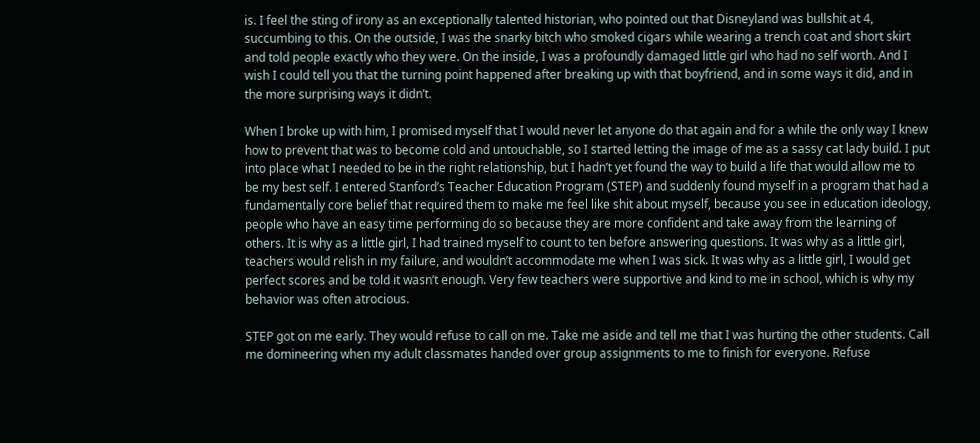is. I feel the sting of irony as an exceptionally talented historian, who pointed out that Disneyland was bullshit at 4, succumbing to this. On the outside, I was the snarky bitch who smoked cigars while wearing a trench coat and short skirt and told people exactly who they were. On the inside, I was a profoundly damaged little girl who had no self worth. And I wish I could tell you that the turning point happened after breaking up with that boyfriend, and in some ways it did, and in the more surprising ways it didn’t.

When I broke up with him, I promised myself that I would never let anyone do that again and for a while the only way I knew how to prevent that was to become cold and untouchable, so I started letting the image of me as a sassy cat lady build. I put into place what I needed to be in the right relationship, but I hadn’t yet found the way to build a life that would allow me to be my best self. I entered Stanford’s Teacher Education Program (STEP) and suddenly found myself in a program that had a fundamentally core belief that required them to make me feel like shit about myself, because you see in education ideology, people who have an easy time performing do so because they are more confident and take away from the learning of others. It is why as a little girl, I had trained myself to count to ten before answering questions. It was why as a little girl, teachers would relish in my failure, and wouldn’t accommodate me when I was sick. It was why as a little girl, I would get perfect scores and be told it wasn’t enough. Very few teachers were supportive and kind to me in school, which is why my behavior was often atrocious.

STEP got on me early. They would refuse to call on me. Take me aside and tell me that I was hurting the other students. Call me domineering when my adult classmates handed over group assignments to me to finish for everyone. Refuse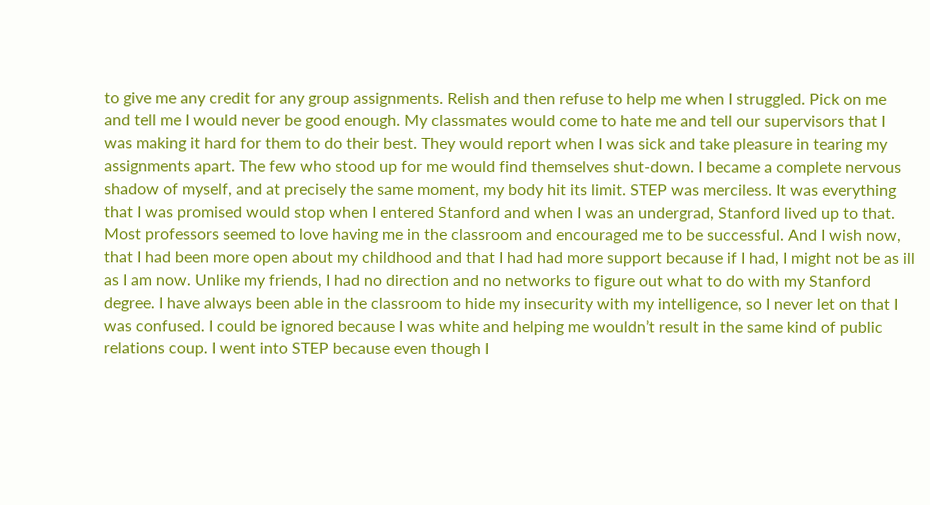to give me any credit for any group assignments. Relish and then refuse to help me when I struggled. Pick on me and tell me I would never be good enough. My classmates would come to hate me and tell our supervisors that I was making it hard for them to do their best. They would report when I was sick and take pleasure in tearing my assignments apart. The few who stood up for me would find themselves shut-down. I became a complete nervous shadow of myself, and at precisely the same moment, my body hit its limit. STEP was merciless. It was everything that I was promised would stop when I entered Stanford and when I was an undergrad, Stanford lived up to that. Most professors seemed to love having me in the classroom and encouraged me to be successful. And I wish now, that I had been more open about my childhood and that I had had more support because if I had, I might not be as ill as I am now. Unlike my friends, I had no direction and no networks to figure out what to do with my Stanford degree. I have always been able in the classroom to hide my insecurity with my intelligence, so I never let on that I was confused. I could be ignored because I was white and helping me wouldn’t result in the same kind of public relations coup. I went into STEP because even though I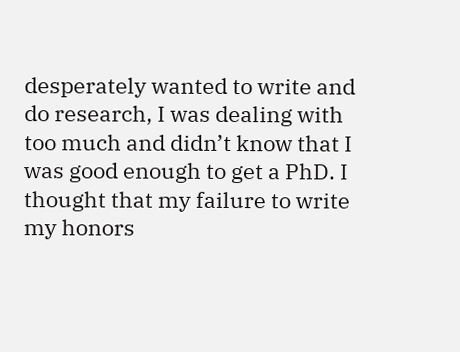desperately wanted to write and do research, I was dealing with too much and didn’t know that I was good enough to get a PhD. I thought that my failure to write my honors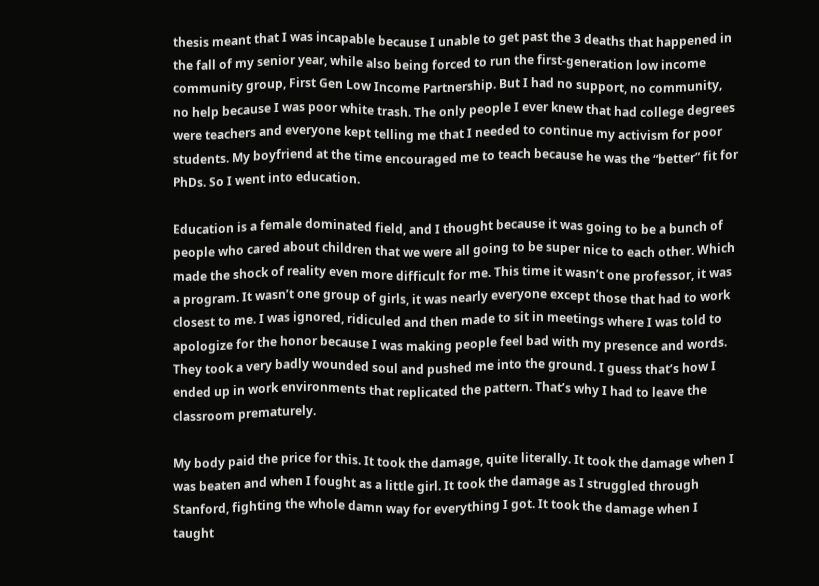thesis meant that I was incapable because I unable to get past the 3 deaths that happened in the fall of my senior year, while also being forced to run the first-generation low income community group, First Gen Low Income Partnership. But I had no support, no community, no help because I was poor white trash. The only people I ever knew that had college degrees were teachers and everyone kept telling me that I needed to continue my activism for poor students. My boyfriend at the time encouraged me to teach because he was the “better” fit for PhDs. So I went into education.

Education is a female dominated field, and I thought because it was going to be a bunch of people who cared about children that we were all going to be super nice to each other. Which made the shock of reality even more difficult for me. This time it wasn’t one professor, it was a program. It wasn’t one group of girls, it was nearly everyone except those that had to work closest to me. I was ignored, ridiculed and then made to sit in meetings where I was told to apologize for the honor because I was making people feel bad with my presence and words. They took a very badly wounded soul and pushed me into the ground. I guess that’s how I ended up in work environments that replicated the pattern. That’s why I had to leave the classroom prematurely.

My body paid the price for this. It took the damage, quite literally. It took the damage when I was beaten and when I fought as a little girl. It took the damage as I struggled through Stanford, fighting the whole damn way for everything I got. It took the damage when I taught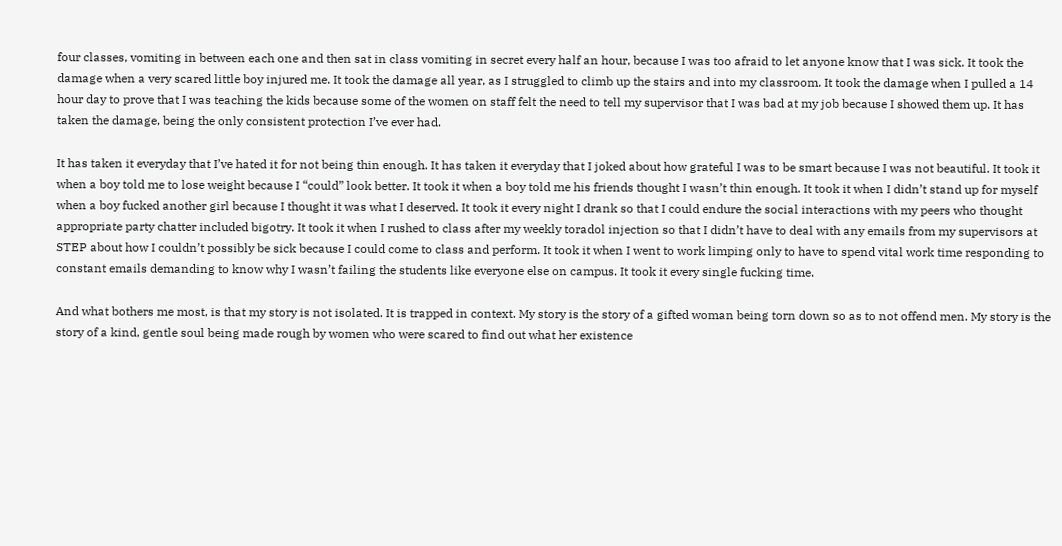four classes, vomiting in between each one and then sat in class vomiting in secret every half an hour, because I was too afraid to let anyone know that I was sick. It took the damage when a very scared little boy injured me. It took the damage all year, as I struggled to climb up the stairs and into my classroom. It took the damage when I pulled a 14 hour day to prove that I was teaching the kids because some of the women on staff felt the need to tell my supervisor that I was bad at my job because I showed them up. It has taken the damage, being the only consistent protection I’ve ever had.

It has taken it everyday that I’ve hated it for not being thin enough. It has taken it everyday that I joked about how grateful I was to be smart because I was not beautiful. It took it when a boy told me to lose weight because I “could” look better. It took it when a boy told me his friends thought I wasn’t thin enough. It took it when I didn’t stand up for myself when a boy fucked another girl because I thought it was what I deserved. It took it every night I drank so that I could endure the social interactions with my peers who thought appropriate party chatter included bigotry. It took it when I rushed to class after my weekly toradol injection so that I didn’t have to deal with any emails from my supervisors at STEP about how I couldn’t possibly be sick because I could come to class and perform. It took it when I went to work limping only to have to spend vital work time responding to constant emails demanding to know why I wasn’t failing the students like everyone else on campus. It took it every single fucking time.

And what bothers me most, is that my story is not isolated. It is trapped in context. My story is the story of a gifted woman being torn down so as to not offend men. My story is the story of a kind, gentle soul being made rough by women who were scared to find out what her existence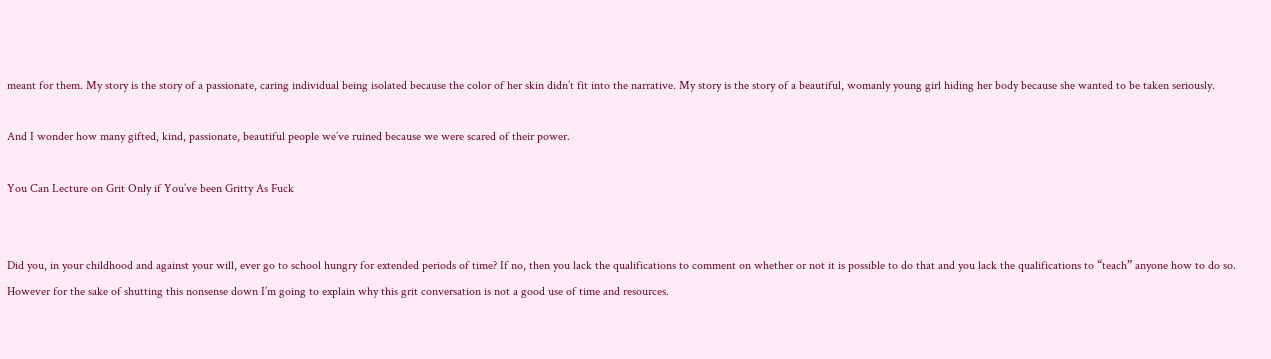meant for them. My story is the story of a passionate, caring individual being isolated because the color of her skin didn’t fit into the narrative. My story is the story of a beautiful, womanly young girl hiding her body because she wanted to be taken seriously.

And I wonder how many gifted, kind, passionate, beautiful people we’ve ruined because we were scared of their power.

You Can Lecture on Grit Only if You’ve been Gritty As Fuck


Did you, in your childhood and against your will, ever go to school hungry for extended periods of time? If no, then you lack the qualifications to comment on whether or not it is possible to do that and you lack the qualifications to “teach” anyone how to do so. However for the sake of shutting this nonsense down I’m going to explain why this grit conversation is not a good use of time and resources.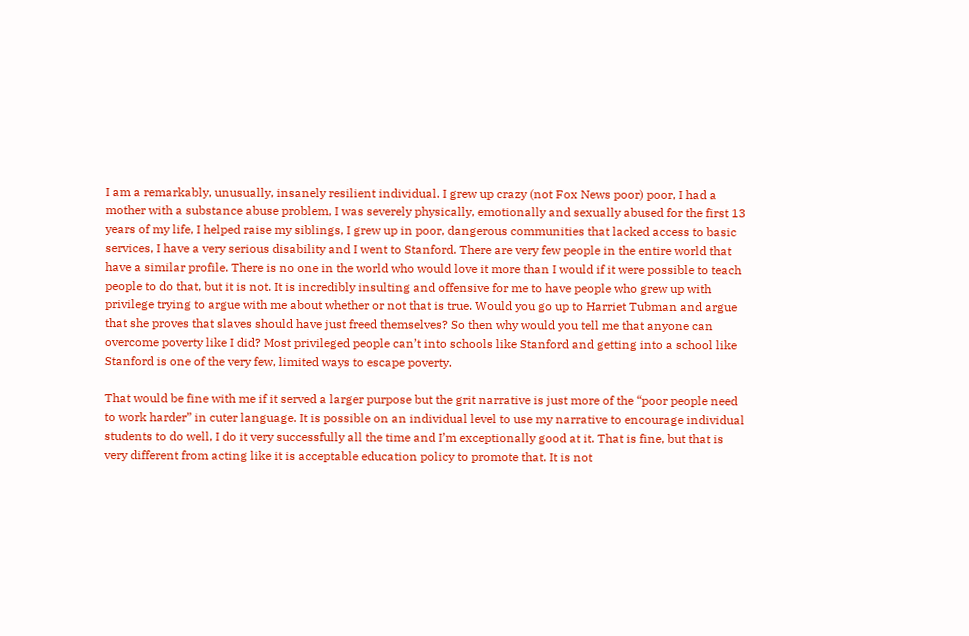I am a remarkably, unusually, insanely resilient individual. I grew up crazy (not Fox News poor) poor, I had a mother with a substance abuse problem, I was severely physically, emotionally and sexually abused for the first 13 years of my life, I helped raise my siblings, I grew up in poor, dangerous communities that lacked access to basic services, I have a very serious disability and I went to Stanford. There are very few people in the entire world that have a similar profile. There is no one in the world who would love it more than I would if it were possible to teach people to do that, but it is not. It is incredibly insulting and offensive for me to have people who grew up with privilege trying to argue with me about whether or not that is true. Would you go up to Harriet Tubman and argue that she proves that slaves should have just freed themselves? So then why would you tell me that anyone can overcome poverty like I did? Most privileged people can’t into schools like Stanford and getting into a school like Stanford is one of the very few, limited ways to escape poverty.

That would be fine with me if it served a larger purpose but the grit narrative is just more of the “poor people need to work harder” in cuter language. It is possible on an individual level to use my narrative to encourage individual students to do well, I do it very successfully all the time and I’m exceptionally good at it. That is fine, but that is very different from acting like it is acceptable education policy to promote that. It is not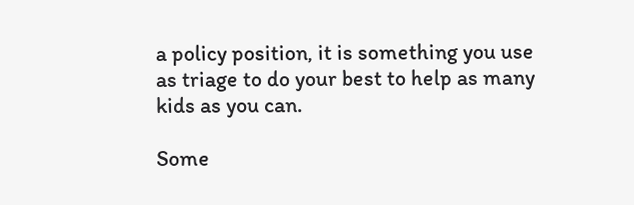a policy position, it is something you use as triage to do your best to help as many kids as you can.

Some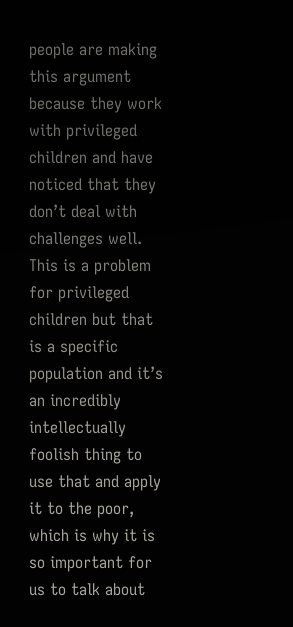people are making this argument because they work with privileged children and have noticed that they don’t deal with challenges well. This is a problem for privileged children but that is a specific population and it’s an incredibly intellectually foolish thing to use that and apply it to the poor, which is why it is so important for us to talk about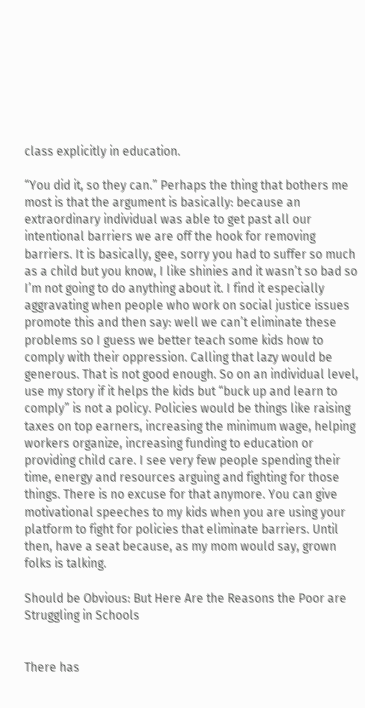class explicitly in education.

“You did it, so they can.” Perhaps the thing that bothers me most is that the argument is basically: because an extraordinary individual was able to get past all our intentional barriers we are off the hook for removing barriers. It is basically, gee, sorry you had to suffer so much as a child but you know, I like shinies and it wasn’t so bad so I’m not going to do anything about it. I find it especially aggravating when people who work on social justice issues promote this and then say: well we can’t eliminate these problems so I guess we better teach some kids how to comply with their oppression. Calling that lazy would be generous. That is not good enough. So on an individual level, use my story if it helps the kids but “buck up and learn to comply” is not a policy. Policies would be things like raising taxes on top earners, increasing the minimum wage, helping workers organize, increasing funding to education or providing child care. I see very few people spending their time, energy and resources arguing and fighting for those things. There is no excuse for that anymore. You can give motivational speeches to my kids when you are using your platform to fight for policies that eliminate barriers. Until then, have a seat because, as my mom would say, grown folks is talking.

Should be Obvious: But Here Are the Reasons the Poor are Struggling in Schools


There has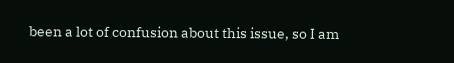been a lot of confusion about this issue, so I am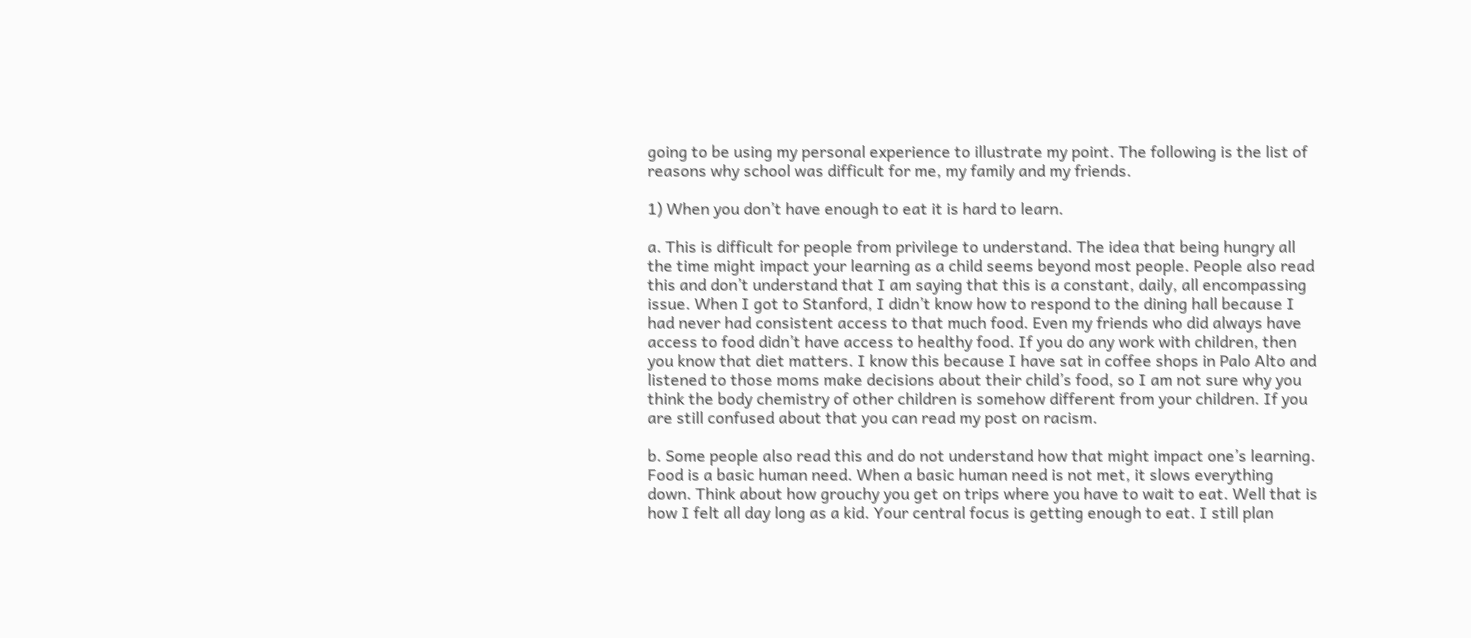going to be using my personal experience to illustrate my point. The following is the list of reasons why school was difficult for me, my family and my friends.

1) When you don’t have enough to eat it is hard to learn.

a. This is difficult for people from privilege to understand. The idea that being hungry all the time might impact your learning as a child seems beyond most people. People also read this and don’t understand that I am saying that this is a constant, daily, all encompassing issue. When I got to Stanford, I didn’t know how to respond to the dining hall because I had never had consistent access to that much food. Even my friends who did always have access to food didn’t have access to healthy food. If you do any work with children, then you know that diet matters. I know this because I have sat in coffee shops in Palo Alto and listened to those moms make decisions about their child’s food, so I am not sure why you think the body chemistry of other children is somehow different from your children. If you are still confused about that you can read my post on racism.

b. Some people also read this and do not understand how that might impact one’s learning. Food is a basic human need. When a basic human need is not met, it slows everything down. Think about how grouchy you get on trips where you have to wait to eat. Well that is how I felt all day long as a kid. Your central focus is getting enough to eat. I still plan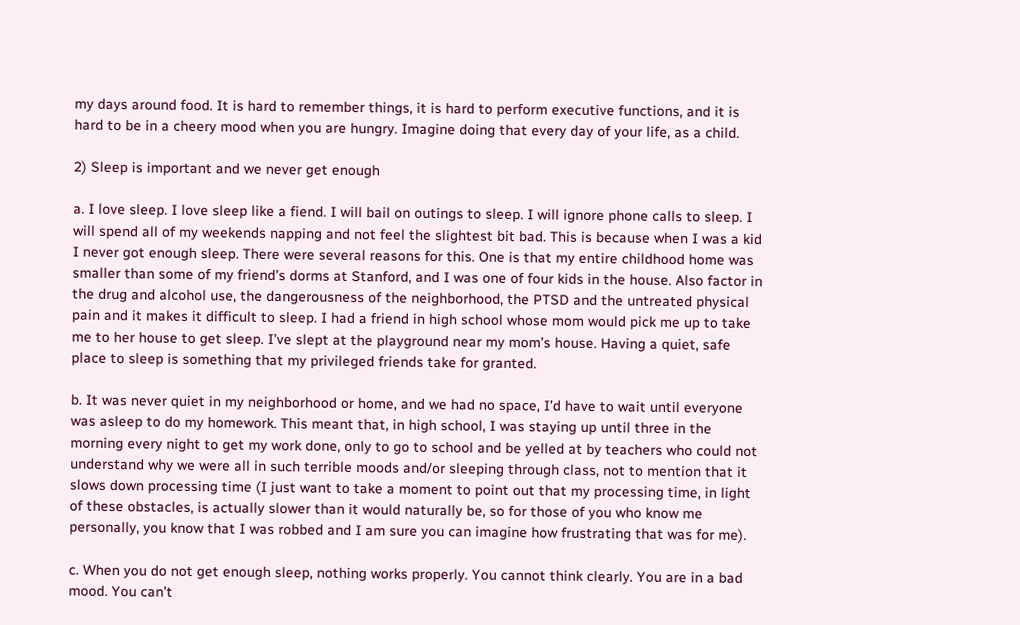my days around food. It is hard to remember things, it is hard to perform executive functions, and it is hard to be in a cheery mood when you are hungry. Imagine doing that every day of your life, as a child.

2) Sleep is important and we never get enough

a. I love sleep. I love sleep like a fiend. I will bail on outings to sleep. I will ignore phone calls to sleep. I will spend all of my weekends napping and not feel the slightest bit bad. This is because when I was a kid I never got enough sleep. There were several reasons for this. One is that my entire childhood home was smaller than some of my friend’s dorms at Stanford, and I was one of four kids in the house. Also factor in the drug and alcohol use, the dangerousness of the neighborhood, the PTSD and the untreated physical pain and it makes it difficult to sleep. I had a friend in high school whose mom would pick me up to take me to her house to get sleep. I’ve slept at the playground near my mom’s house. Having a quiet, safe place to sleep is something that my privileged friends take for granted.

b. It was never quiet in my neighborhood or home, and we had no space, I’d have to wait until everyone was asleep to do my homework. This meant that, in high school, I was staying up until three in the morning every night to get my work done, only to go to school and be yelled at by teachers who could not understand why we were all in such terrible moods and/or sleeping through class, not to mention that it slows down processing time (I just want to take a moment to point out that my processing time, in light of these obstacles, is actually slower than it would naturally be, so for those of you who know me personally, you know that I was robbed and I am sure you can imagine how frustrating that was for me).

c. When you do not get enough sleep, nothing works properly. You cannot think clearly. You are in a bad mood. You can’t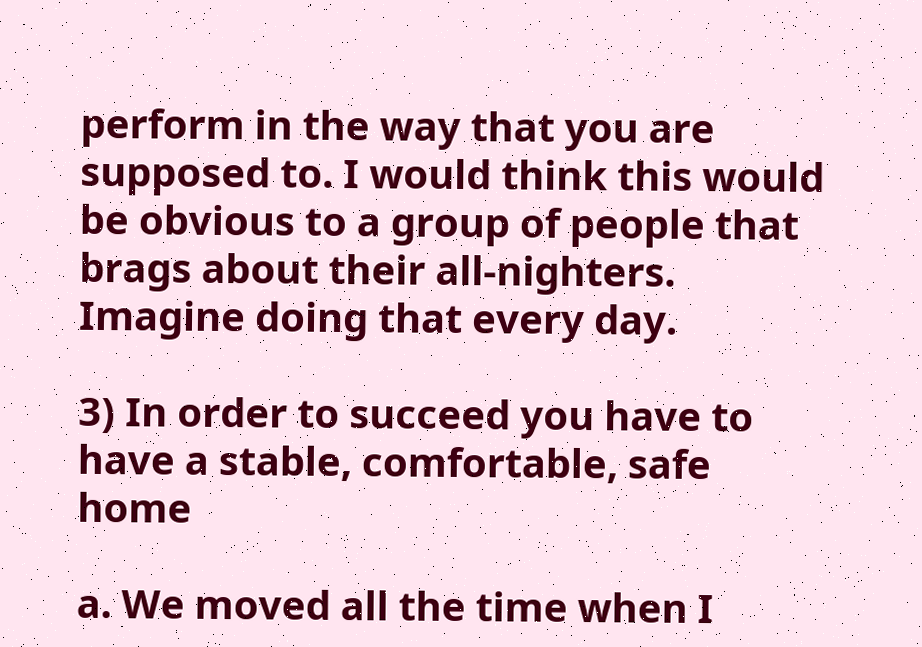perform in the way that you are supposed to. I would think this would be obvious to a group of people that brags about their all-nighters. Imagine doing that every day.

3) In order to succeed you have to have a stable, comfortable, safe home

a. We moved all the time when I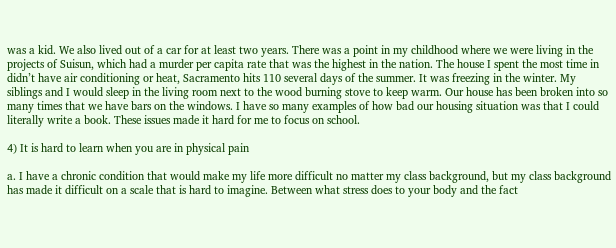was a kid. We also lived out of a car for at least two years. There was a point in my childhood where we were living in the projects of Suisun, which had a murder per capita rate that was the highest in the nation. The house I spent the most time in didn’t have air conditioning or heat, Sacramento hits 110 several days of the summer. It was freezing in the winter. My siblings and I would sleep in the living room next to the wood burning stove to keep warm. Our house has been broken into so many times that we have bars on the windows. I have so many examples of how bad our housing situation was that I could literally write a book. These issues made it hard for me to focus on school.

4) It is hard to learn when you are in physical pain

a. I have a chronic condition that would make my life more difficult no matter my class background, but my class background has made it difficult on a scale that is hard to imagine. Between what stress does to your body and the fact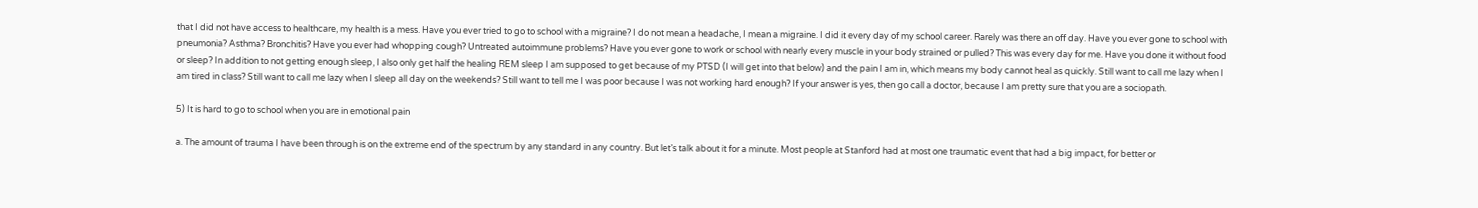that I did not have access to healthcare, my health is a mess. Have you ever tried to go to school with a migraine? I do not mean a headache, I mean a migraine. I did it every day of my school career. Rarely was there an off day. Have you ever gone to school with pneumonia? Asthma? Bronchitis? Have you ever had whopping cough? Untreated autoimmune problems? Have you ever gone to work or school with nearly every muscle in your body strained or pulled? This was every day for me. Have you done it without food or sleep? In addition to not getting enough sleep, I also only get half the healing REM sleep I am supposed to get because of my PTSD (I will get into that below) and the pain I am in, which means my body cannot heal as quickly. Still want to call me lazy when I am tired in class? Still want to call me lazy when I sleep all day on the weekends? Still want to tell me I was poor because I was not working hard enough? If your answer is yes, then go call a doctor, because I am pretty sure that you are a sociopath.

5) It is hard to go to school when you are in emotional pain

a. The amount of trauma I have been through is on the extreme end of the spectrum by any standard in any country. But let’s talk about it for a minute. Most people at Stanford had at most one traumatic event that had a big impact, for better or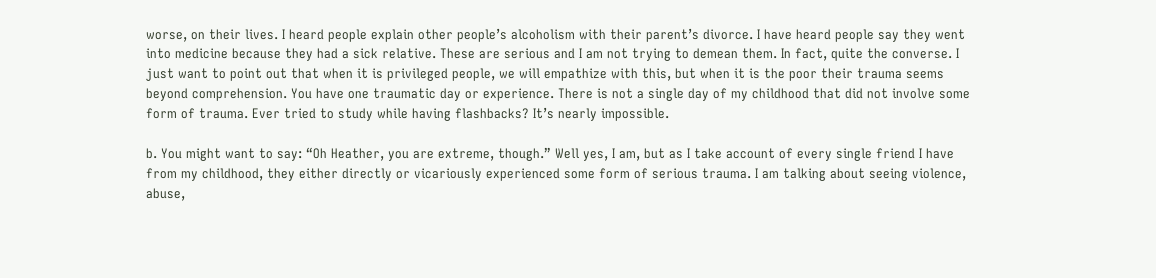worse, on their lives. I heard people explain other people’s alcoholism with their parent’s divorce. I have heard people say they went into medicine because they had a sick relative. These are serious and I am not trying to demean them. In fact, quite the converse. I just want to point out that when it is privileged people, we will empathize with this, but when it is the poor their trauma seems beyond comprehension. You have one traumatic day or experience. There is not a single day of my childhood that did not involve some form of trauma. Ever tried to study while having flashbacks? It’s nearly impossible.

b. You might want to say: “Oh Heather, you are extreme, though.” Well yes, I am, but as I take account of every single friend I have from my childhood, they either directly or vicariously experienced some form of serious trauma. I am talking about seeing violence, abuse,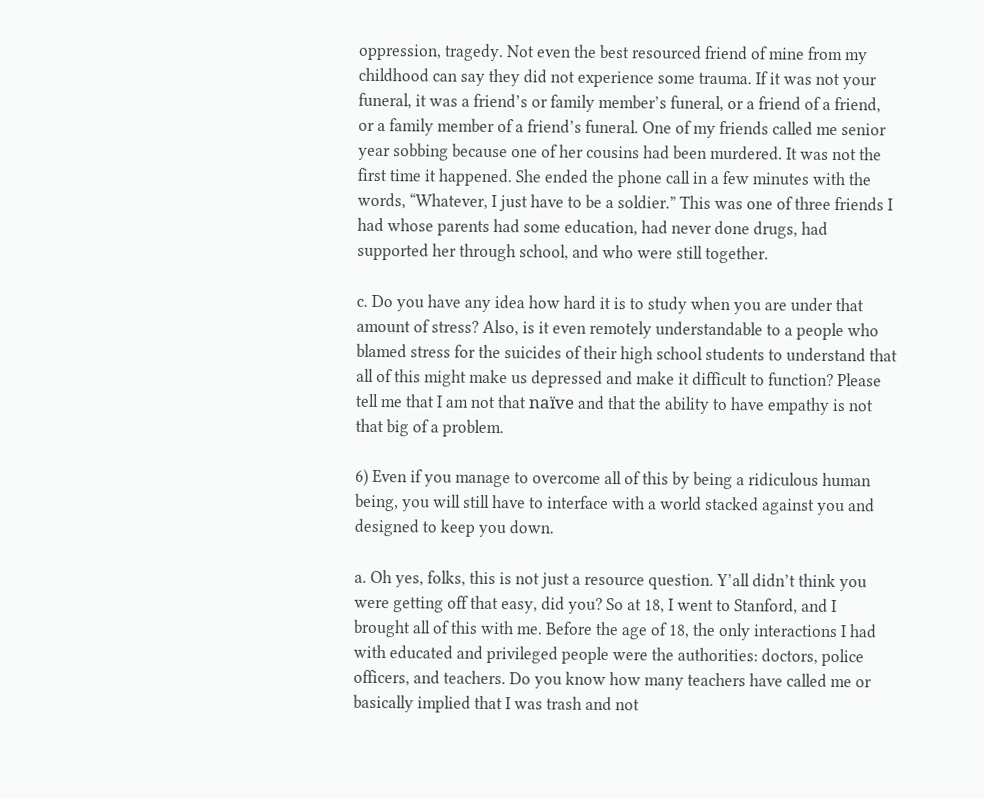oppression, tragedy. Not even the best resourced friend of mine from my childhood can say they did not experience some trauma. If it was not your funeral, it was a friend’s or family member’s funeral, or a friend of a friend, or a family member of a friend’s funeral. One of my friends called me senior year sobbing because one of her cousins had been murdered. It was not the first time it happened. She ended the phone call in a few minutes with the words, “Whatever, I just have to be a soldier.” This was one of three friends I had whose parents had some education, had never done drugs, had supported her through school, and who were still together.

c. Do you have any idea how hard it is to study when you are under that amount of stress? Also, is it even remotely understandable to a people who blamed stress for the suicides of their high school students to understand that all of this might make us depressed and make it difficult to function? Please tell me that I am not that naïve and that the ability to have empathy is not that big of a problem.

6) Even if you manage to overcome all of this by being a ridiculous human being, you will still have to interface with a world stacked against you and designed to keep you down.

a. Oh yes, folks, this is not just a resource question. Y’all didn’t think you were getting off that easy, did you? So at 18, I went to Stanford, and I brought all of this with me. Before the age of 18, the only interactions I had with educated and privileged people were the authorities: doctors, police officers, and teachers. Do you know how many teachers have called me or basically implied that I was trash and not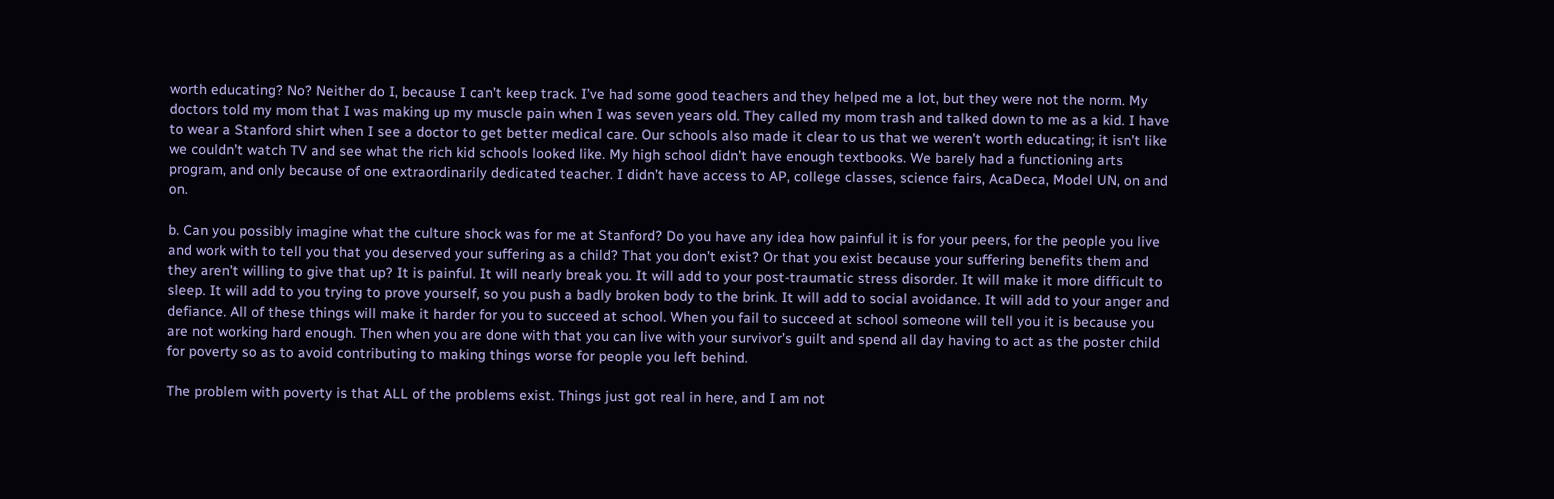worth educating? No? Neither do I, because I can’t keep track. I’ve had some good teachers and they helped me a lot, but they were not the norm. My doctors told my mom that I was making up my muscle pain when I was seven years old. They called my mom trash and talked down to me as a kid. I have to wear a Stanford shirt when I see a doctor to get better medical care. Our schools also made it clear to us that we weren’t worth educating; it isn’t like we couldn’t watch TV and see what the rich kid schools looked like. My high school didn’t have enough textbooks. We barely had a functioning arts program, and only because of one extraordinarily dedicated teacher. I didn’t have access to AP, college classes, science fairs, AcaDeca, Model UN, on and on.

b. Can you possibly imagine what the culture shock was for me at Stanford? Do you have any idea how painful it is for your peers, for the people you live and work with to tell you that you deserved your suffering as a child? That you don’t exist? Or that you exist because your suffering benefits them and they aren’t willing to give that up? It is painful. It will nearly break you. It will add to your post-traumatic stress disorder. It will make it more difficult to sleep. It will add to you trying to prove yourself, so you push a badly broken body to the brink. It will add to social avoidance. It will add to your anger and defiance. All of these things will make it harder for you to succeed at school. When you fail to succeed at school someone will tell you it is because you are not working hard enough. Then when you are done with that you can live with your survivor’s guilt and spend all day having to act as the poster child for poverty so as to avoid contributing to making things worse for people you left behind.

The problem with poverty is that ALL of the problems exist. Things just got real in here, and I am not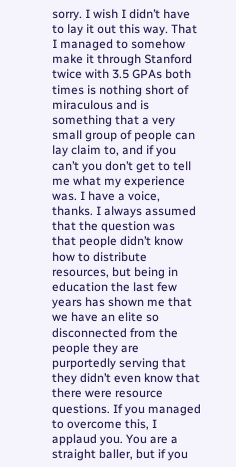sorry. I wish I didn’t have to lay it out this way. That I managed to somehow make it through Stanford twice with 3.5 GPAs both times is nothing short of miraculous and is something that a very small group of people can lay claim to, and if you can’t you don’t get to tell me what my experience was. I have a voice, thanks. I always assumed that the question was that people didn’t know how to distribute resources, but being in education the last few years has shown me that we have an elite so disconnected from the people they are purportedly serving that they didn’t even know that there were resource questions. If you managed to overcome this, I applaud you. You are a straight baller, but if you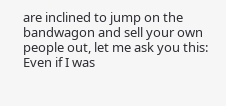are inclined to jump on the bandwagon and sell your own people out, let me ask you this: Even if I was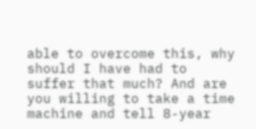able to overcome this, why should I have had to suffer that much? And are you willing to take a time machine and tell 8-year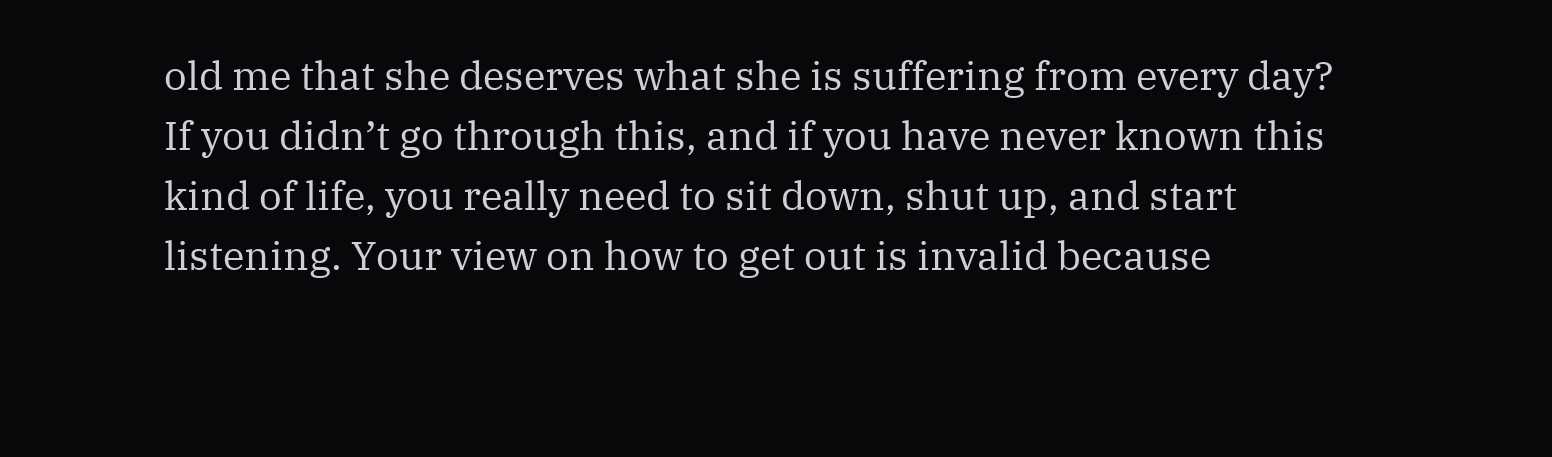old me that she deserves what she is suffering from every day? If you didn’t go through this, and if you have never known this kind of life, you really need to sit down, shut up, and start listening. Your view on how to get out is invalid because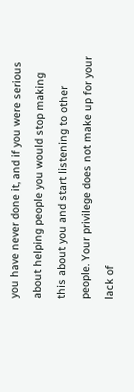you have never done it, and if you were serious about helping people you would stop making this about you and start listening to other people. Your privilege does not make up for your lack of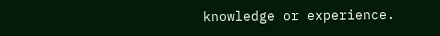knowledge or experience.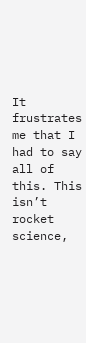It frustrates me that I had to say all of this. This isn’t rocket science,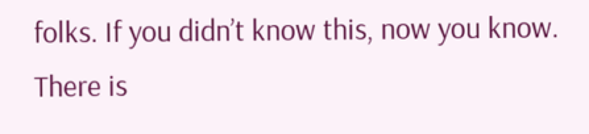folks. If you didn’t know this, now you know. There is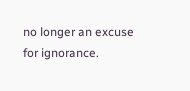no longer an excuse for ignorance.